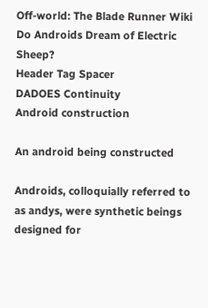Off-world: The Blade Runner Wiki
Do Androids Dream of Electric Sheep?
Header Tag Spacer
DADOES Continuity
Android construction

An android being constructed

Androids, colloquially referred to as andys, were synthetic beings designed for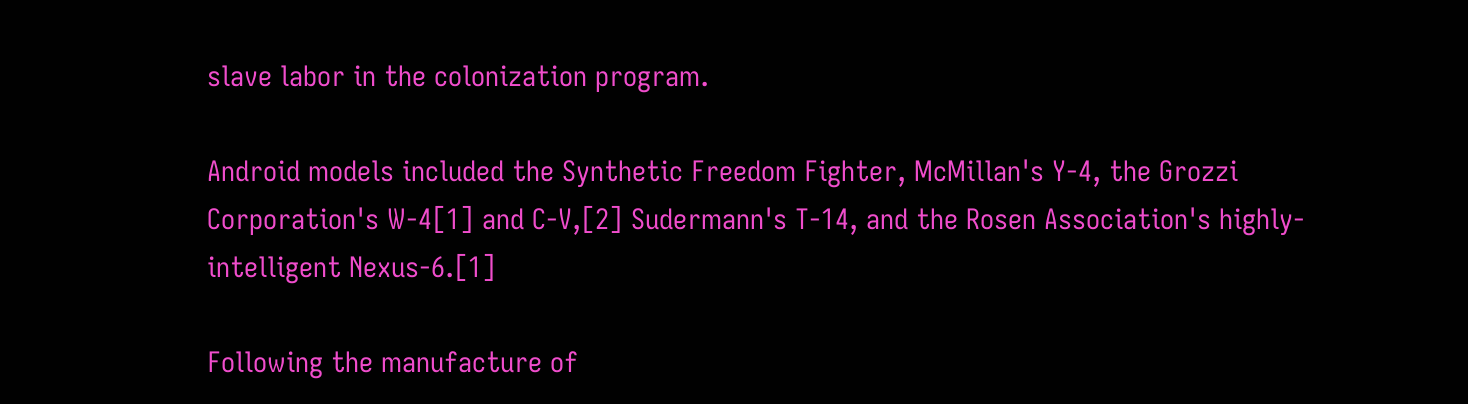slave labor in the colonization program.

Android models included the Synthetic Freedom Fighter, McMillan's Y-4, the Grozzi Corporation's W-4[1] and C-V,[2] Sudermann's T-14, and the Rosen Association's highly-intelligent Nexus-6.[1]

Following the manufacture of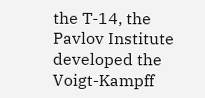the T-14, the Pavlov Institute developed the Voigt-Kampff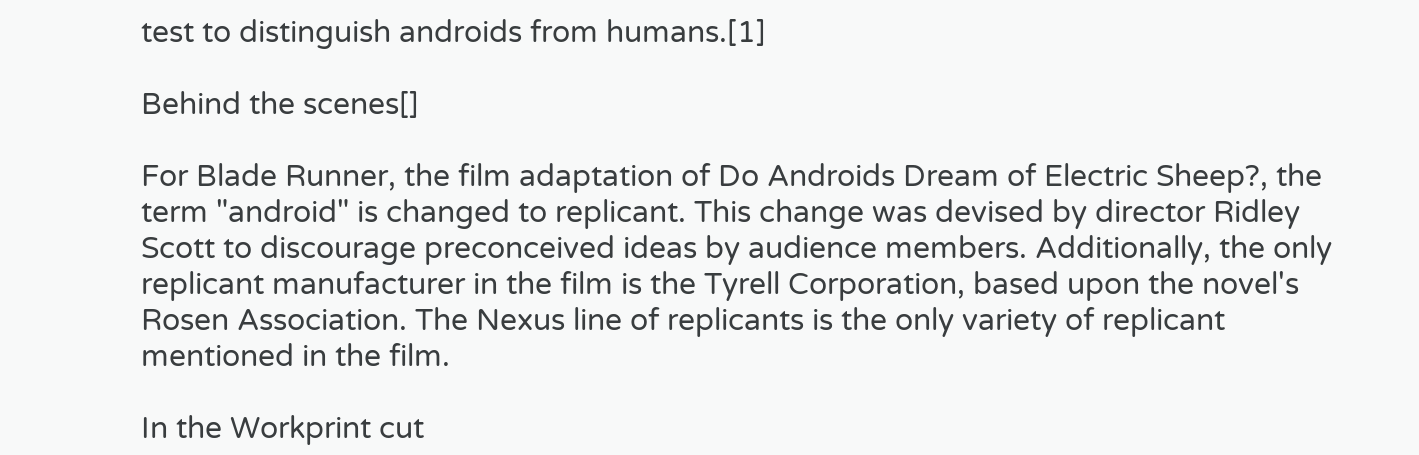test to distinguish androids from humans.[1]

Behind the scenes[]

For Blade Runner, the film adaptation of Do Androids Dream of Electric Sheep?, the term "android" is changed to replicant. This change was devised by director Ridley Scott to discourage preconceived ideas by audience members. Additionally, the only replicant manufacturer in the film is the Tyrell Corporation, based upon the novel's Rosen Association. The Nexus line of replicants is the only variety of replicant mentioned in the film.

In the Workprint cut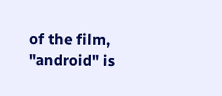of the film, "android" is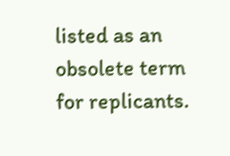listed as an obsolete term for replicants.